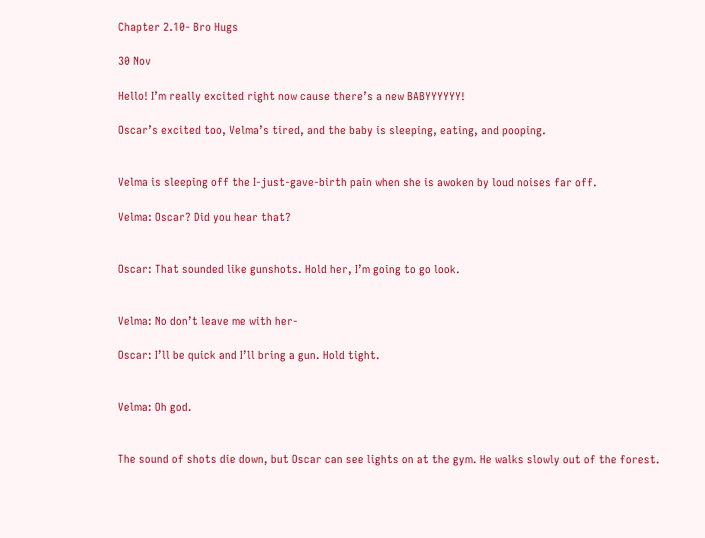Chapter 2.10- Bro Hugs

30 Nov

Hello! I’m really excited right now cause there’s a new BABYYYYYY!

Oscar’s excited too, Velma’s tired, and the baby is sleeping, eating, and pooping.


Velma is sleeping off the I-just-gave-birth pain when she is awoken by loud noises far off.

Velma: Oscar? Did you hear that?


Oscar: That sounded like gunshots. Hold her, I’m going to go look.


Velma: No don’t leave me with her-

Oscar: I’ll be quick and I’ll bring a gun. Hold tight.


Velma: Oh god.


The sound of shots die down, but Oscar can see lights on at the gym. He walks slowly out of the forest.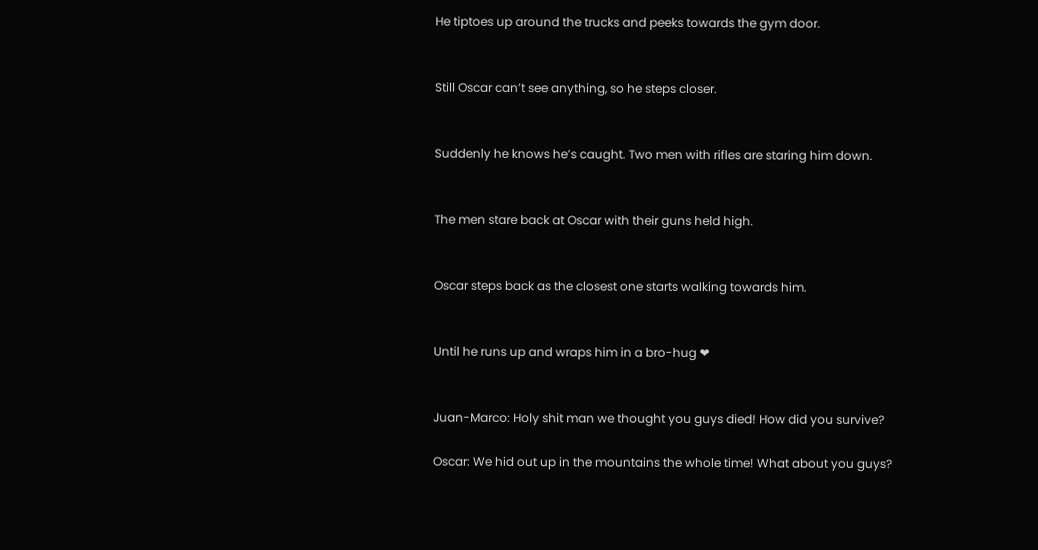He tiptoes up around the trucks and peeks towards the gym door.


Still Oscar can’t see anything, so he steps closer.


Suddenly he knows he’s caught. Two men with rifles are staring him down.


The men stare back at Oscar with their guns held high.


Oscar steps back as the closest one starts walking towards him.


Until he runs up and wraps him in a bro-hug ❤


Juan-Marco: Holy shit man we thought you guys died! How did you survive?

Oscar: We hid out up in the mountains the whole time! What about you guys?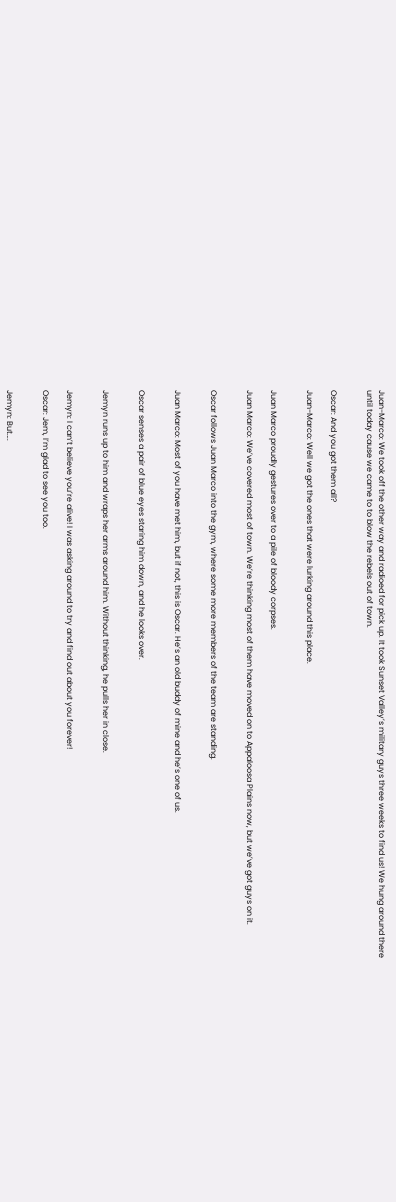Juan-Marco: We took off the other way and radioed for pick up. It took Sunset Valley’s military guys three weeks to find us! We hung around there until today cause we came to to blow the rebels out of town.


Oscar: And you got them all?

Juan-Marco: Well we got the ones that were lurking around this place.


Juan Marco proudly gestures over to a pile of bloody corpses.

Juan Marco: We’ve covered most of town. We’re thinking most of them have moved on to Appaloosa Plains now, but we’ve got guys on it.


Oscar follows Juan Marco into the gym, where some more members of the team are standing.


Juan Marco: Most of you have met him, but if not, this is Oscar. He’s an old buddy of mine and he’s one of us.


Oscar senses a pair of blue eyes staring him down, and he looks over.


Jemyn runs up to him and wraps her arms around him. Without thinking, he pulls her in close.


Jemyn: I can’t believe you’re alive! I was asking around to try and find out about you forever!

Oscar: Jem, I’m glad to see you too.


Jemyn: But….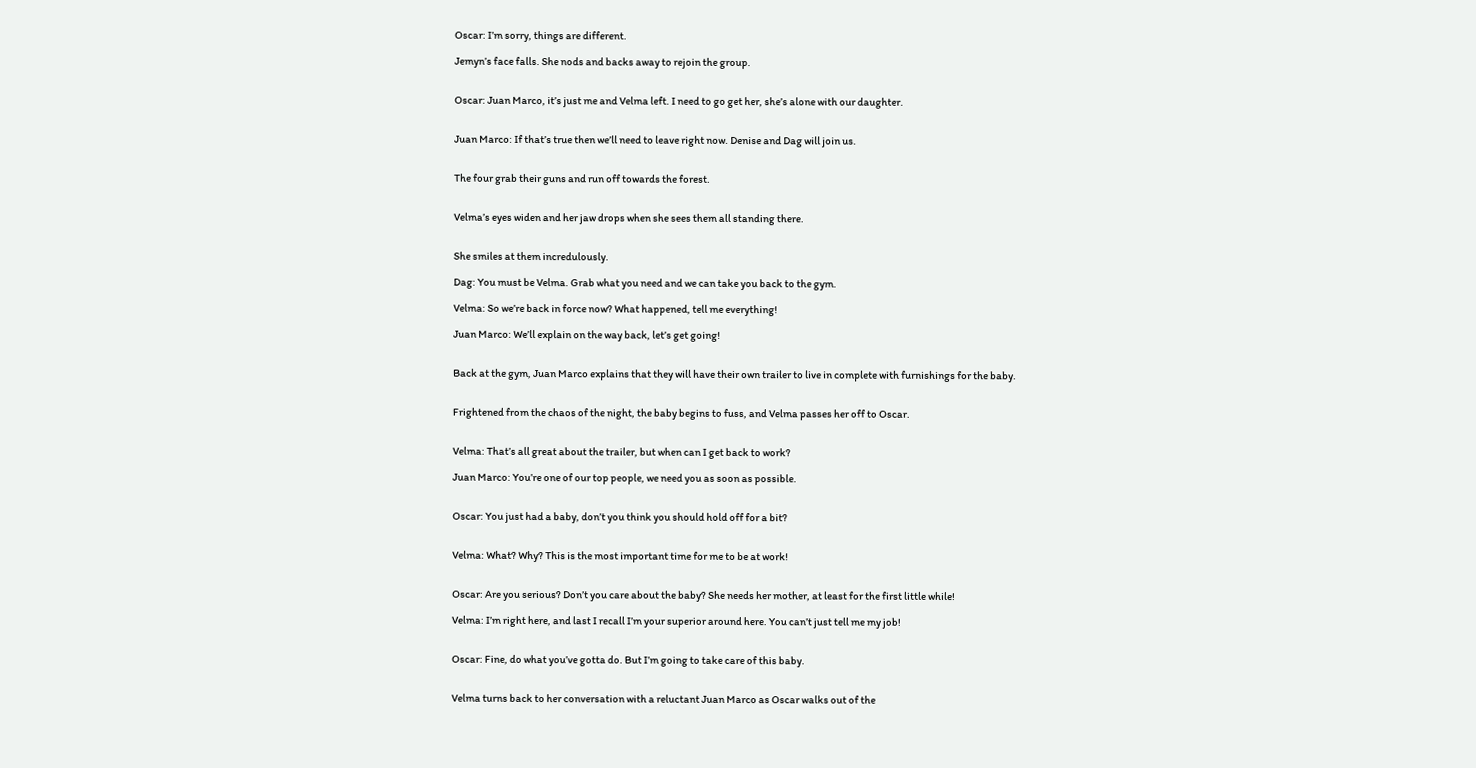Oscar: I’m sorry, things are different.

Jemyn’s face falls. She nods and backs away to rejoin the group.


Oscar: Juan Marco, it’s just me and Velma left. I need to go get her, she’s alone with our daughter.


Juan Marco: If that’s true then we’ll need to leave right now. Denise and Dag will join us.


The four grab their guns and run off towards the forest.


Velma’s eyes widen and her jaw drops when she sees them all standing there.


She smiles at them incredulously.

Dag: You must be Velma. Grab what you need and we can take you back to the gym.

Velma: So we’re back in force now? What happened, tell me everything!

Juan Marco: We’ll explain on the way back, let’s get going!


Back at the gym, Juan Marco explains that they will have their own trailer to live in complete with furnishings for the baby.


Frightened from the chaos of the night, the baby begins to fuss, and Velma passes her off to Oscar.


Velma: That’s all great about the trailer, but when can I get back to work?

Juan Marco: You’re one of our top people, we need you as soon as possible.


Oscar: You just had a baby, don’t you think you should hold off for a bit?


Velma: What? Why? This is the most important time for me to be at work!


Oscar: Are you serious? Don’t you care about the baby? She needs her mother, at least for the first little while!

Velma: I’m right here, and last I recall I’m your superior around here. You can’t just tell me my job!


Oscar: Fine, do what you’ve gotta do. But I’m going to take care of this baby.


Velma turns back to her conversation with a reluctant Juan Marco as Oscar walks out of the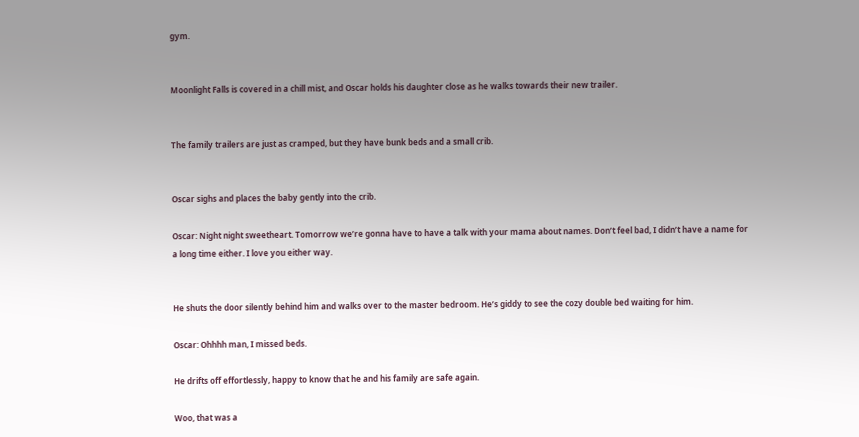gym.


Moonlight Falls is covered in a chill mist, and Oscar holds his daughter close as he walks towards their new trailer.


The family trailers are just as cramped, but they have bunk beds and a small crib.


Oscar sighs and places the baby gently into the crib.

Oscar: Night night sweetheart. Tomorrow we’re gonna have to have a talk with your mama about names. Don’t feel bad, I didn’t have a name for a long time either. I love you either way.


He shuts the door silently behind him and walks over to the master bedroom. He’s giddy to see the cozy double bed waiting for him.

Oscar: Ohhhh man, I missed beds.

He drifts off effortlessly, happy to know that he and his family are safe again.

Woo, that was a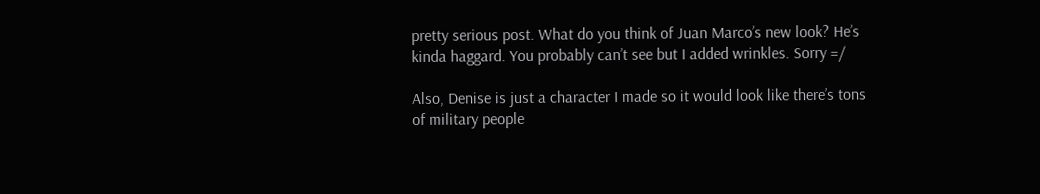pretty serious post. What do you think of Juan Marco’s new look? He’s kinda haggard. You probably can’t see but I added wrinkles. Sorry =/

Also, Denise is just a character I made so it would look like there’s tons of military people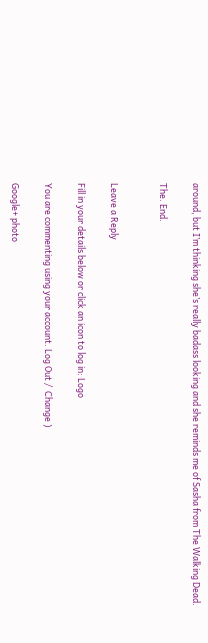around, but I’m thinking she’s really badass looking and she reminds me of Sasha from The Walking Dead.

The. End.


Leave a Reply

Fill in your details below or click an icon to log in: Logo

You are commenting using your account. Log Out /  Change )

Google+ photo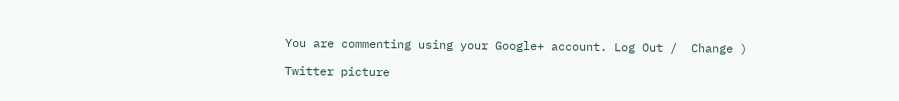You are commenting using your Google+ account. Log Out /  Change )

Twitter picture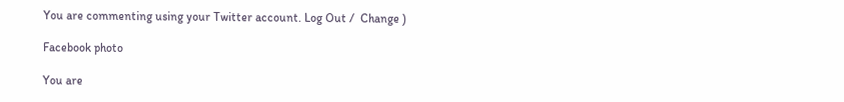You are commenting using your Twitter account. Log Out /  Change )

Facebook photo

You are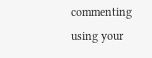commenting using your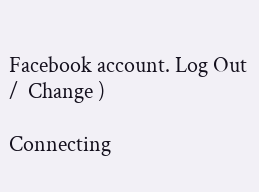Facebook account. Log Out /  Change )

Connecting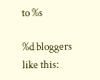to %s

%d bloggers like this: